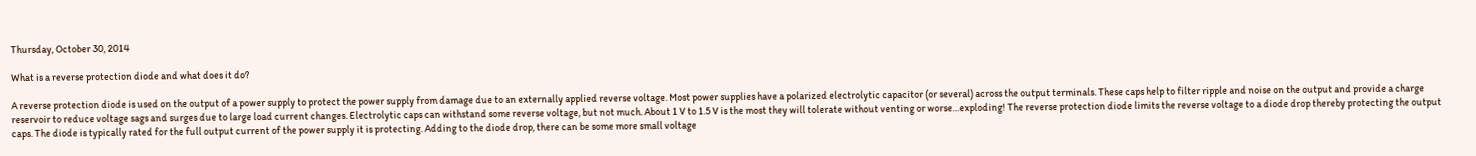Thursday, October 30, 2014

What is a reverse protection diode and what does it do?

A reverse protection diode is used on the output of a power supply to protect the power supply from damage due to an externally applied reverse voltage. Most power supplies have a polarized electrolytic capacitor (or several) across the output terminals. These caps help to filter ripple and noise on the output and provide a charge reservoir to reduce voltage sags and surges due to large load current changes. Electrolytic caps can withstand some reverse voltage, but not much. About 1 V to 1.5 V is the most they will tolerate without venting or worse…exploding! The reverse protection diode limits the reverse voltage to a diode drop thereby protecting the output caps. The diode is typically rated for the full output current of the power supply it is protecting. Adding to the diode drop, there can be some more small voltage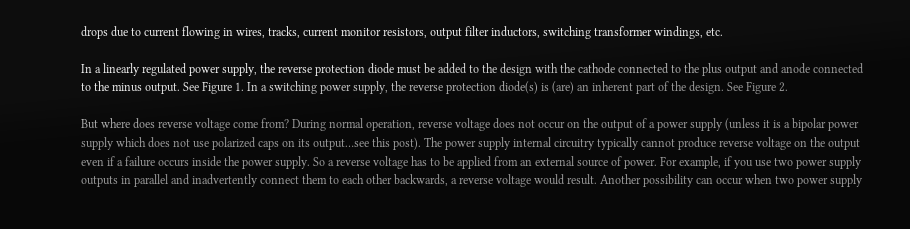drops due to current flowing in wires, tracks, current monitor resistors, output filter inductors, switching transformer windings, etc.

In a linearly regulated power supply, the reverse protection diode must be added to the design with the cathode connected to the plus output and anode connected to the minus output. See Figure 1. In a switching power supply, the reverse protection diode(s) is (are) an inherent part of the design. See Figure 2.

But where does reverse voltage come from? During normal operation, reverse voltage does not occur on the output of a power supply (unless it is a bipolar power supply which does not use polarized caps on its output…see this post). The power supply internal circuitry typically cannot produce reverse voltage on the output even if a failure occurs inside the power supply. So a reverse voltage has to be applied from an external source of power. For example, if you use two power supply outputs in parallel and inadvertently connect them to each other backwards, a reverse voltage would result. Another possibility can occur when two power supply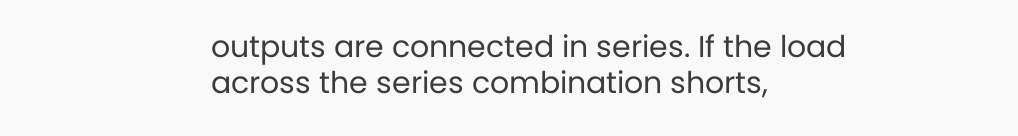outputs are connected in series. If the load across the series combination shorts,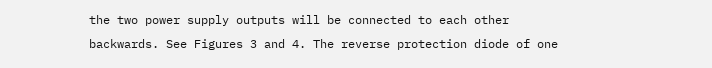the two power supply outputs will be connected to each other backwards. See Figures 3 and 4. The reverse protection diode of one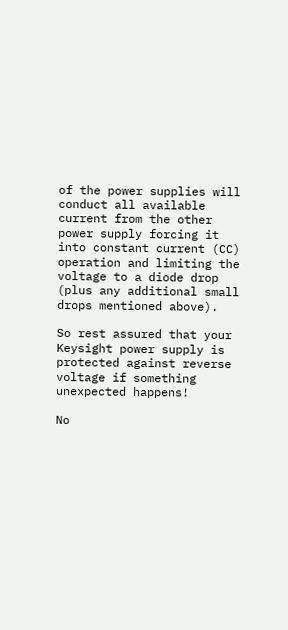of the power supplies will conduct all available current from the other power supply forcing it into constant current (CC) operation and limiting the voltage to a diode drop (plus any additional small drops mentioned above).

So rest assured that your Keysight power supply is protected against reverse voltage if something unexpected happens!

No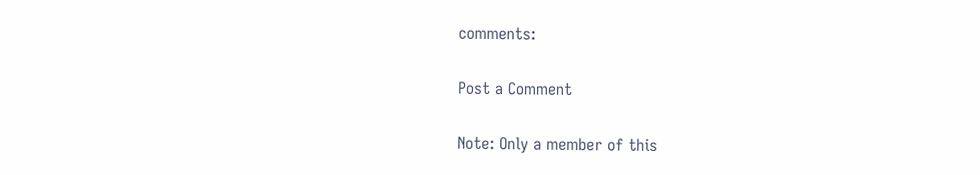comments:

Post a Comment

Note: Only a member of this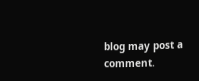blog may post a comment.